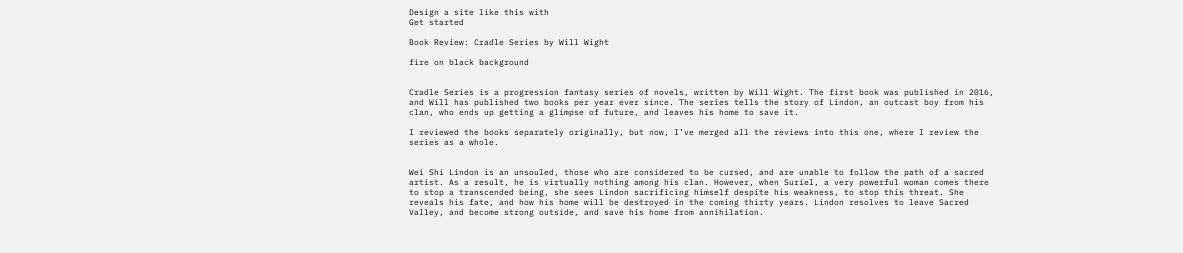Design a site like this with
Get started

Book Review: Cradle Series by Will Wight

fire on black background


Cradle Series is a progression fantasy series of novels, written by Will Wight. The first book was published in 2016, and Will has published two books per year ever since. The series tells the story of Lindon, an outcast boy from his clan, who ends up getting a glimpse of future, and leaves his home to save it.

I reviewed the books separately originally, but now, I’ve merged all the reviews into this one, where I review the series as a whole.


Wei Shi Lindon is an unsouled, those who are considered to be cursed, and are unable to follow the path of a sacred artist. As a result, he is virtually nothing among his clan. However, when Suriel, a very powerful woman comes there to stop a transcended being, she sees Lindon sacrificing himself despite his weakness, to stop this threat. She reveals his fate, and how his home will be destroyed in the coming thirty years. Lindon resolves to leave Sacred Valley, and become strong outside, and save his home from annihilation.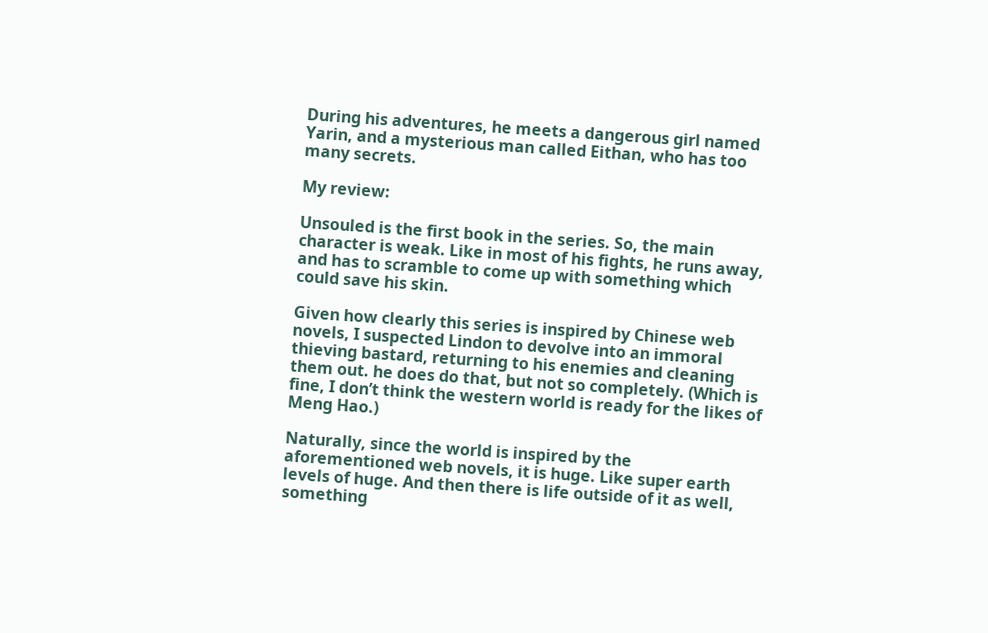During his adventures, he meets a dangerous girl named Yarin, and a mysterious man called Eithan, who has too many secrets.

My review:

Unsouled is the first book in the series. So, the main character is weak. Like in most of his fights, he runs away, and has to scramble to come up with something which could save his skin.

Given how clearly this series is inspired by Chinese web novels, I suspected Lindon to devolve into an immoral thieving bastard, returning to his enemies and cleaning them out. he does do that, but not so completely. (Which is fine, I don’t think the western world is ready for the likes of Meng Hao.)

Naturally, since the world is inspired by the aforementioned web novels, it is huge. Like super earth levels of huge. And then there is life outside of it as well, something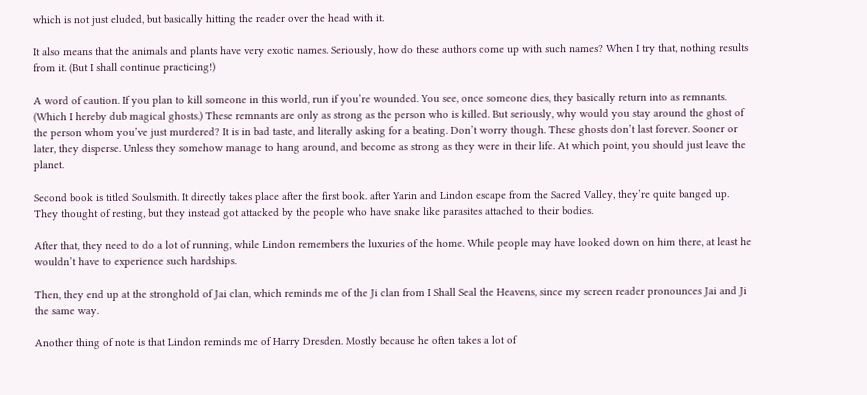which is not just eluded, but basically hitting the reader over the head with it.

It also means that the animals and plants have very exotic names. Seriously, how do these authors come up with such names? When I try that, nothing results from it. (But I shall continue practicing!)

A word of caution. If you plan to kill someone in this world, run if you’re wounded. You see, once someone dies, they basically return into as remnants. (Which I hereby dub magical ghosts.) These remnants are only as strong as the person who is killed. But seriously, why would you stay around the ghost of the person whom you’ve just murdered? It is in bad taste, and literally asking for a beating. Don’t worry though. These ghosts don’t last forever. Sooner or later, they disperse. Unless they somehow manage to hang around, and become as strong as they were in their life. At which point, you should just leave the planet.

Second book is titled Soulsmith. It directly takes place after the first book. after Yarin and Lindon escape from the Sacred Valley, they’re quite banged up. They thought of resting, but they instead got attacked by the people who have snake like parasites attached to their bodies.

After that, they need to do a lot of running, while Lindon remembers the luxuries of the home. While people may have looked down on him there, at least he wouldn’t have to experience such hardships.

Then, they end up at the stronghold of Jai clan, which reminds me of the Ji clan from I Shall Seal the Heavens, since my screen reader pronounces Jai and Ji the same way.

Another thing of note is that Lindon reminds me of Harry Dresden. Mostly because he often takes a lot of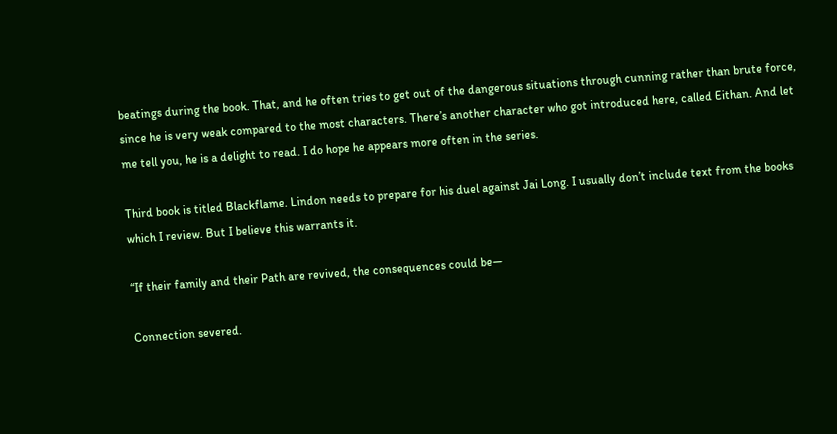beatings during the book. That, and he often tries to get out of the dangerous situations through cunning rather than brute force, since he is very weak compared to the most characters. There’s another character who got introduced here, called Eithan. And let me tell you, he is a delight to read. I do hope he appears more often in the series.

Third book is titled Blackflame. Lindon needs to prepare for his duel against Jai Long. I usually don’t include text from the books which I review. But I believe this warrants it.

“If their family and their Path are revived, the consequences could be—

Connection severed.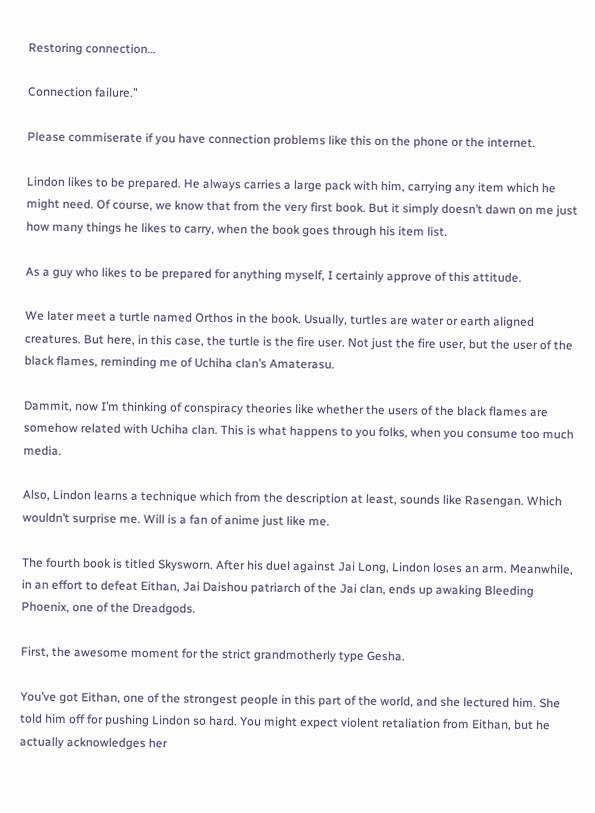Restoring connection…

Connection failure.”

Please commiserate if you have connection problems like this on the phone or the internet.

Lindon likes to be prepared. He always carries a large pack with him, carrying any item which he might need. Of course, we know that from the very first book. But it simply doesn’t dawn on me just how many things he likes to carry, when the book goes through his item list.

As a guy who likes to be prepared for anything myself, I certainly approve of this attitude.

We later meet a turtle named Orthos in the book. Usually, turtles are water or earth aligned creatures. But here, in this case, the turtle is the fire user. Not just the fire user, but the user of the black flames, reminding me of Uchiha clan’s Amaterasu.

Dammit, now I’m thinking of conspiracy theories like whether the users of the black flames are somehow related with Uchiha clan. This is what happens to you folks, when you consume too much media.

Also, Lindon learns a technique which from the description at least, sounds like Rasengan. Which wouldn’t surprise me. Will is a fan of anime just like me.

The fourth book is titled Skysworn. After his duel against Jai Long, Lindon loses an arm. Meanwhile, in an effort to defeat Eithan, Jai Daishou patriarch of the Jai clan, ends up awaking Bleeding Phoenix, one of the Dreadgods.

First, the awesome moment for the strict grandmotherly type Gesha.

You’ve got Eithan, one of the strongest people in this part of the world, and she lectured him. She told him off for pushing Lindon so hard. You might expect violent retaliation from Eithan, but he actually acknowledges her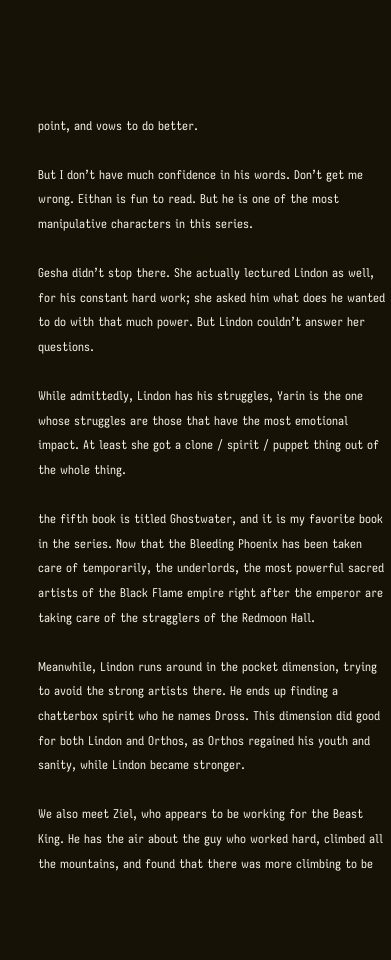point, and vows to do better.

But I don’t have much confidence in his words. Don’t get me wrong. Eithan is fun to read. But he is one of the most manipulative characters in this series.

Gesha didn’t stop there. She actually lectured Lindon as well, for his constant hard work; she asked him what does he wanted to do with that much power. But Lindon couldn’t answer her questions.

While admittedly, Lindon has his struggles, Yarin is the one whose struggles are those that have the most emotional impact. At least she got a clone / spirit / puppet thing out of the whole thing.

the fifth book is titled Ghostwater, and it is my favorite book in the series. Now that the Bleeding Phoenix has been taken care of temporarily, the underlords, the most powerful sacred artists of the Black Flame empire right after the emperor are taking care of the stragglers of the Redmoon Hall.

Meanwhile, Lindon runs around in the pocket dimension, trying to avoid the strong artists there. He ends up finding a chatterbox spirit who he names Dross. This dimension did good for both Lindon and Orthos, as Orthos regained his youth and sanity, while Lindon became stronger.

We also meet Ziel, who appears to be working for the Beast King. He has the air about the guy who worked hard, climbed all the mountains, and found that there was more climbing to be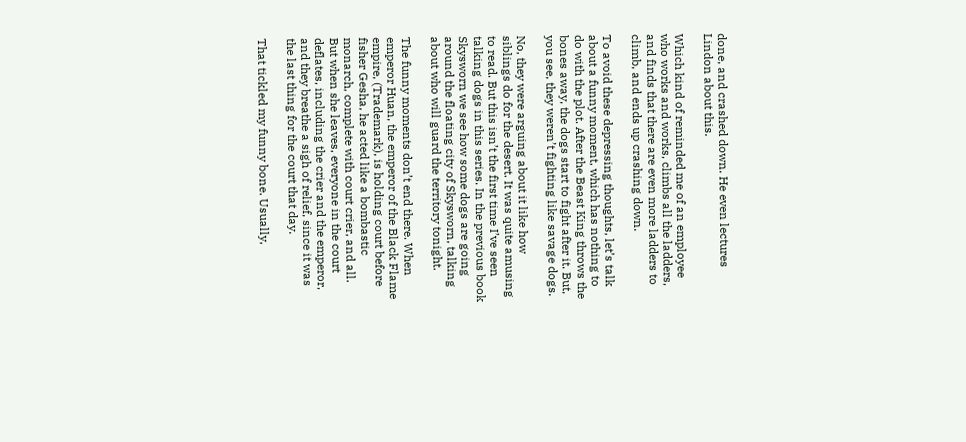done, and crashed down. He even lectures Lindon about this.

Which kind of reminded me of an employee who works and works, climbs all the ladders, and finds that there are even more ladders to climb, and ends up crashing down.

To avoid these depressing thoughts, let’s talk about a funny moment, which has nothing to do with the plot. After the Beast King throws the bones away, the dogs start to fight after it. But, you see, they weren’t fighting like savage dogs.

No, they were arguing about it like how siblings do for the desert. It was quite amusing to read. But this isn’t the first time I’ve seen talking dogs in this series. In the previous book Skysworn we see how some dogs are going around the floating city of Skysworn, talking about who will guard the territory tonight.

The funny moments don’t end there. When emperor Huan, the emperor of the Black Flame empire, (Trademark), is holding court before fisher Gesha, he acted like a bombastic monarch, complete with court crier, and all. But when she leaves, everyone in the court deflates, including the crier and the emperor, and they breathe a sigh of relief, since it was the last thing for the court that day.

That tickled my funny bone. Usually,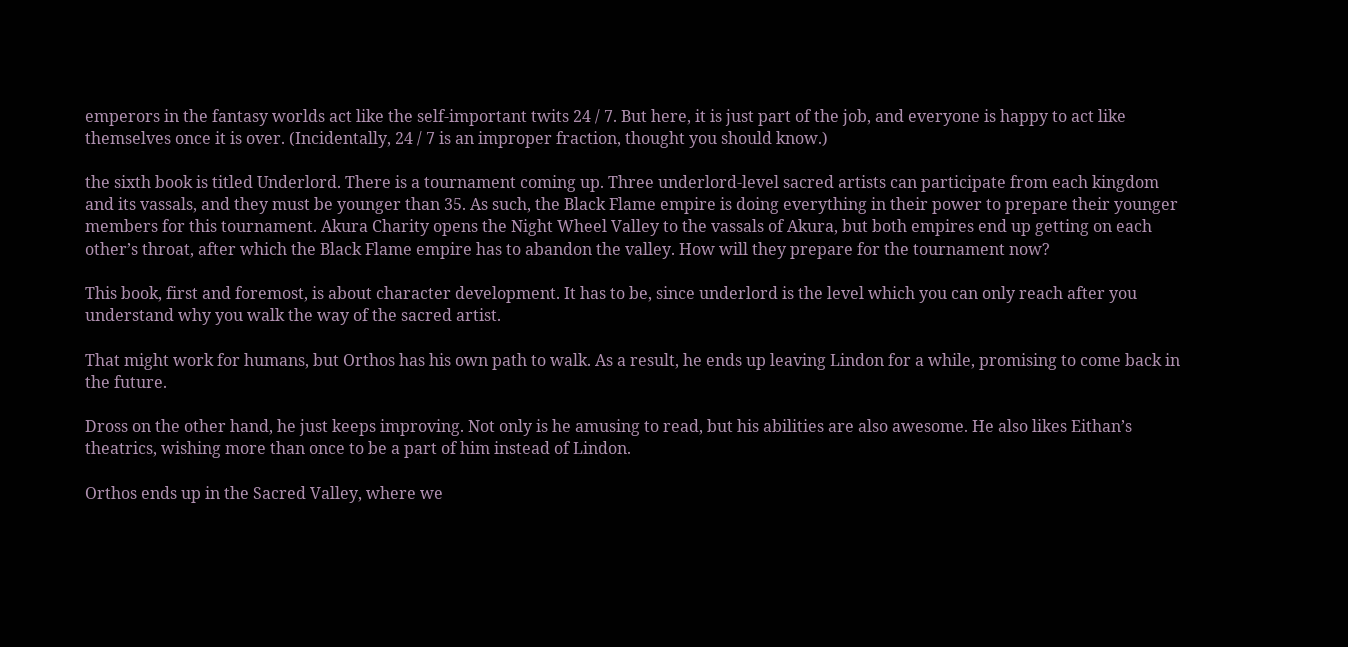emperors in the fantasy worlds act like the self-important twits 24 / 7. But here, it is just part of the job, and everyone is happy to act like themselves once it is over. (Incidentally, 24 / 7 is an improper fraction, thought you should know.)

the sixth book is titled Underlord. There is a tournament coming up. Three underlord-level sacred artists can participate from each kingdom and its vassals, and they must be younger than 35. As such, the Black Flame empire is doing everything in their power to prepare their younger members for this tournament. Akura Charity opens the Night Wheel Valley to the vassals of Akura, but both empires end up getting on each other’s throat, after which the Black Flame empire has to abandon the valley. How will they prepare for the tournament now?

This book, first and foremost, is about character development. It has to be, since underlord is the level which you can only reach after you understand why you walk the way of the sacred artist.

That might work for humans, but Orthos has his own path to walk. As a result, he ends up leaving Lindon for a while, promising to come back in the future.

Dross on the other hand, he just keeps improving. Not only is he amusing to read, but his abilities are also awesome. He also likes Eithan’s theatrics, wishing more than once to be a part of him instead of Lindon.

Orthos ends up in the Sacred Valley, where we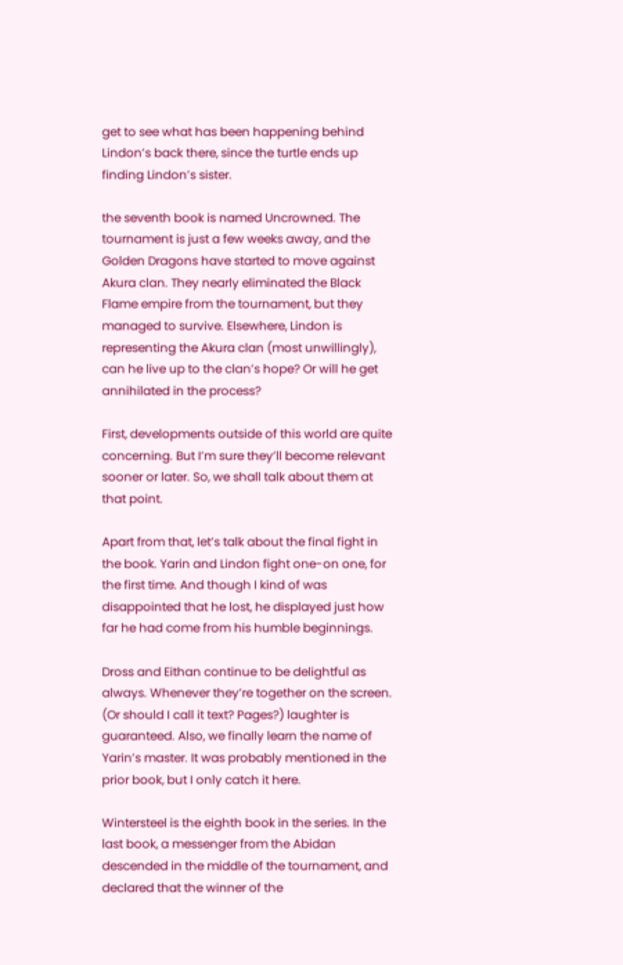get to see what has been happening behind Lindon’s back there, since the turtle ends up finding Lindon’s sister.

the seventh book is named Uncrowned. The tournament is just a few weeks away, and the Golden Dragons have started to move against Akura clan. They nearly eliminated the Black Flame empire from the tournament, but they managed to survive. Elsewhere, Lindon is representing the Akura clan (most unwillingly), can he live up to the clan’s hope? Or will he get annihilated in the process?

First, developments outside of this world are quite concerning. But I’m sure they’ll become relevant sooner or later. So, we shall talk about them at that point.

Apart from that, let’s talk about the final fight in the book. Yarin and Lindon fight one-on one, for the first time. And though I kind of was disappointed that he lost, he displayed just how far he had come from his humble beginnings.

Dross and Eithan continue to be delightful as always. Whenever they’re together on the screen. (Or should I call it text? Pages?) laughter is guaranteed. Also, we finally learn the name of Yarin’s master. It was probably mentioned in the prior book, but I only catch it here.

Wintersteel is the eighth book in the series. In the last book, a messenger from the Abidan descended in the middle of the tournament, and declared that the winner of the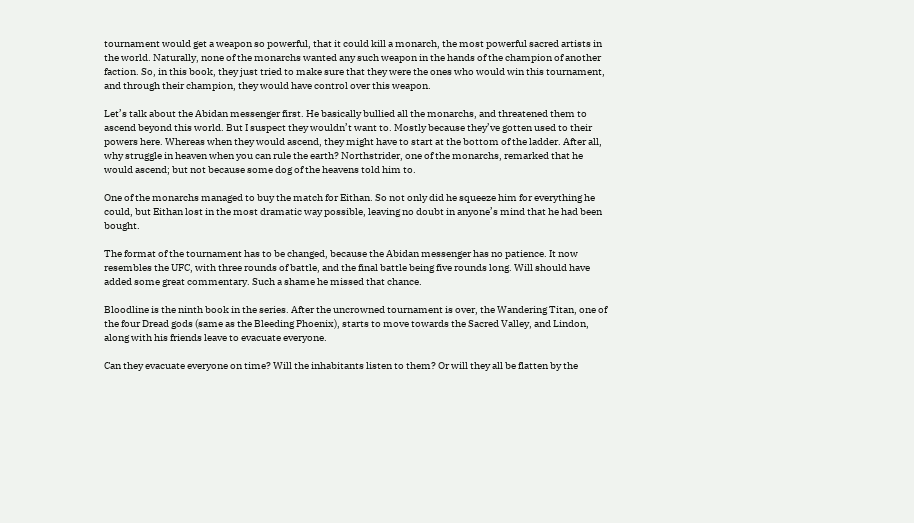tournament would get a weapon so powerful, that it could kill a monarch, the most powerful sacred artists in the world. Naturally, none of the monarchs wanted any such weapon in the hands of the champion of another faction. So, in this book, they just tried to make sure that they were the ones who would win this tournament, and through their champion, they would have control over this weapon.

Let’s talk about the Abidan messenger first. He basically bullied all the monarchs, and threatened them to ascend beyond this world. But I suspect they wouldn’t want to. Mostly because they’ve gotten used to their powers here. Whereas when they would ascend, they might have to start at the bottom of the ladder. After all, why struggle in heaven when you can rule the earth? Northstrider, one of the monarchs, remarked that he would ascend; but not because some dog of the heavens told him to.

One of the monarchs managed to buy the match for Eithan. So not only did he squeeze him for everything he could, but Eithan lost in the most dramatic way possible, leaving no doubt in anyone’s mind that he had been bought.

The format of the tournament has to be changed, because the Abidan messenger has no patience. It now resembles the UFC, with three rounds of battle, and the final battle being five rounds long. Will should have added some great commentary. Such a shame he missed that chance.

Bloodline is the ninth book in the series. After the uncrowned tournament is over, the Wandering Titan, one of the four Dread gods (same as the Bleeding Phoenix), starts to move towards the Sacred Valley, and Lindon, along with his friends leave to evacuate everyone.

Can they evacuate everyone on time? Will the inhabitants listen to them? Or will they all be flatten by the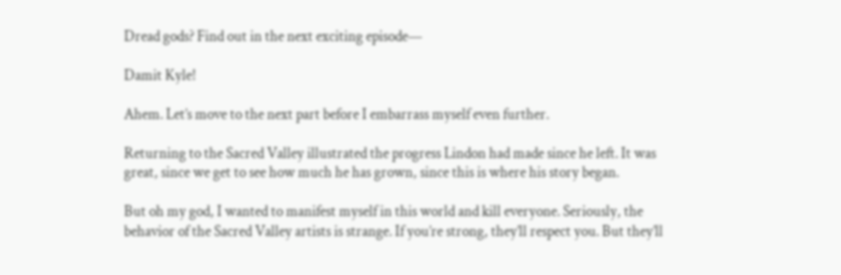Dread gods? Find out in the next exciting episode—

Damit Kyle!

Ahem. Let’s move to the next part before I embarrass myself even further.

Returning to the Sacred Valley illustrated the progress Lindon had made since he left. It was great, since we get to see how much he has grown, since this is where his story began.

But oh my god, I wanted to manifest myself in this world and kill everyone. Seriously, the behavior of the Sacred Valley artists is strange. If you’re strong, they’ll respect you. But they’ll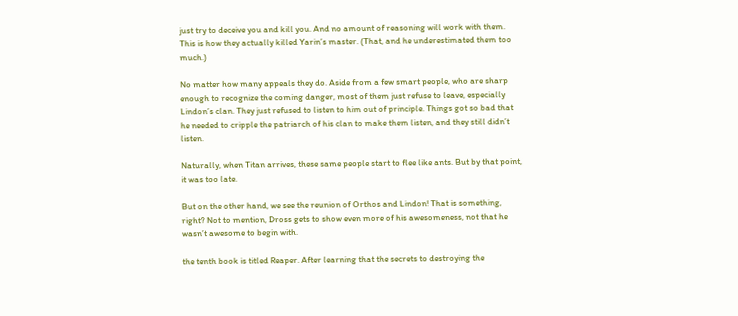just try to deceive you and kill you. And no amount of reasoning will work with them. This is how they actually killed Yarin’s master. (That, and he underestimated them too much.)

No matter how many appeals they do. Aside from a few smart people, who are sharp enough to recognize the coming danger, most of them just refuse to leave, especially Lindon’s clan. They just refused to listen to him out of principle. Things got so bad that he needed to cripple the patriarch of his clan to make them listen, and they still didn’t listen.

Naturally, when Titan arrives, these same people start to flee like ants. But by that point, it was too late.

But on the other hand, we see the reunion of Orthos and Lindon! That is something, right? Not to mention, Dross gets to show even more of his awesomeness, not that he wasn’t awesome to begin with.

the tenth book is titled Reaper. After learning that the secrets to destroying the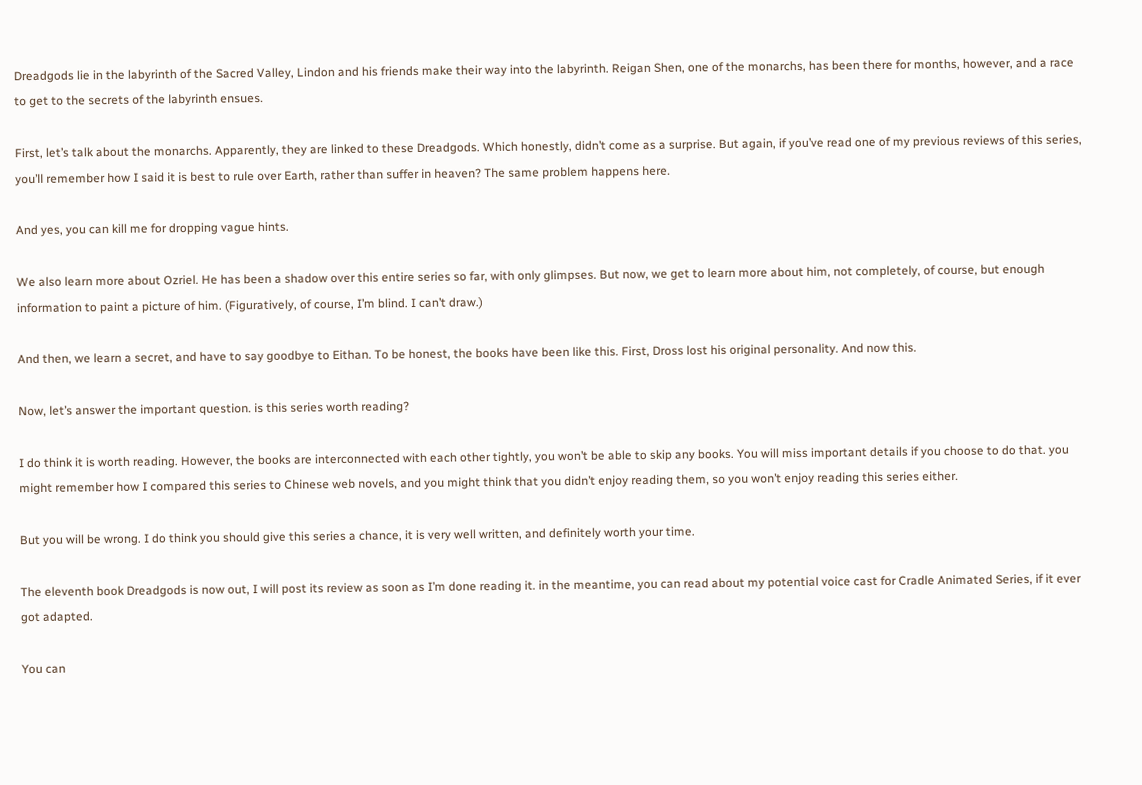Dreadgods lie in the labyrinth of the Sacred Valley, Lindon and his friends make their way into the labyrinth. Reigan Shen, one of the monarchs, has been there for months, however, and a race to get to the secrets of the labyrinth ensues.

First, let’s talk about the monarchs. Apparently, they are linked to these Dreadgods. Which honestly, didn’t come as a surprise. But again, if you’ve read one of my previous reviews of this series, you’ll remember how I said it is best to rule over Earth, rather than suffer in heaven? The same problem happens here.

And yes, you can kill me for dropping vague hints.

We also learn more about Ozriel. He has been a shadow over this entire series so far, with only glimpses. But now, we get to learn more about him, not completely, of course, but enough information to paint a picture of him. (Figuratively, of course, I’m blind. I can’t draw.)

And then, we learn a secret, and have to say goodbye to Eithan. To be honest, the books have been like this. First, Dross lost his original personality. And now this.

Now, let’s answer the important question. is this series worth reading?

I do think it is worth reading. However, the books are interconnected with each other tightly, you won’t be able to skip any books. You will miss important details if you choose to do that. you might remember how I compared this series to Chinese web novels, and you might think that you didn’t enjoy reading them, so you won’t enjoy reading this series either.

But you will be wrong. I do think you should give this series a chance, it is very well written, and definitely worth your time.

The eleventh book Dreadgods is now out, I will post its review as soon as I’m done reading it. in the meantime, you can read about my potential voice cast for Cradle Animated Series, if it ever got adapted.

You can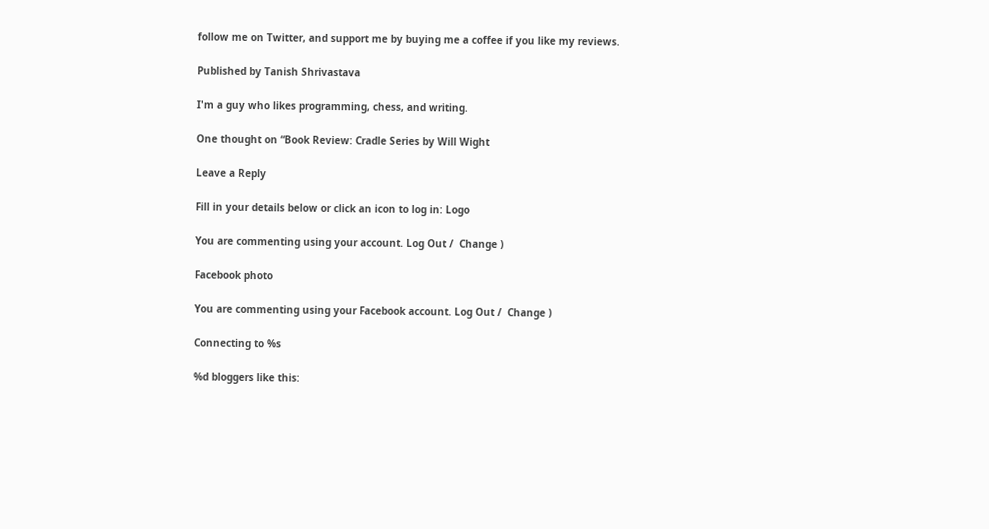follow me on Twitter, and support me by buying me a coffee if you like my reviews.

Published by Tanish Shrivastava

I'm a guy who likes programming, chess, and writing.

One thought on “Book Review: Cradle Series by Will Wight

Leave a Reply

Fill in your details below or click an icon to log in: Logo

You are commenting using your account. Log Out /  Change )

Facebook photo

You are commenting using your Facebook account. Log Out /  Change )

Connecting to %s

%d bloggers like this: